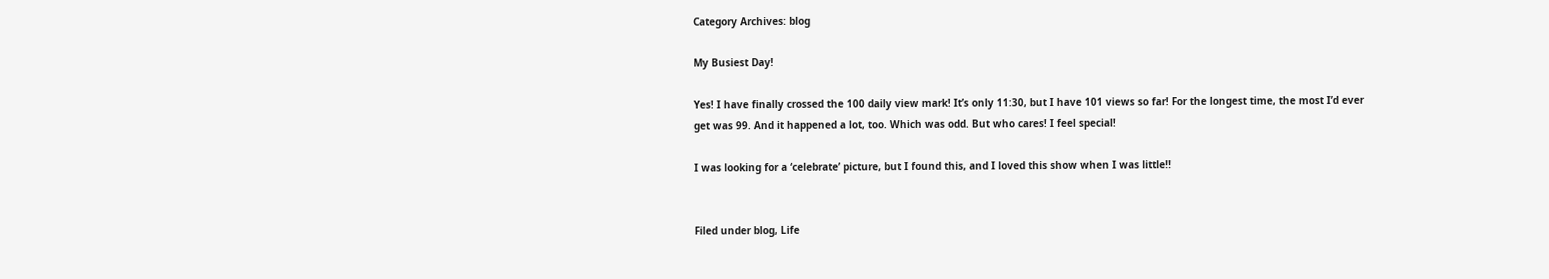Category Archives: blog

My Busiest Day!

Yes! I have finally crossed the 100 daily view mark! It’s only 11:30, but I have 101 views so far! For the longest time, the most I’d ever get was 99. And it happened a lot, too. Which was odd. But who cares! I feel special!

I was looking for a ‘celebrate’ picture, but I found this, and I loved this show when I was little!!


Filed under blog, Life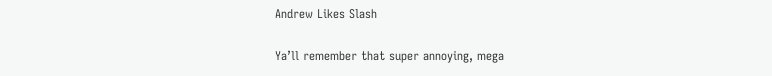Andrew Likes Slash

Ya’ll remember that super annoying, mega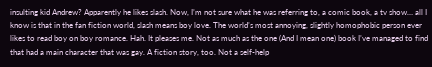insulting kid Andrew? Apparently he likes slash. Now, I’m not sure what he was referring to, a comic book, a tv show… all I know is that in the fan fiction world, slash means boy love. The world’s most annoying, slightly homophobic person ever likes to read boy on boy romance. Hah. It pleases me. Not as much as the one (And I mean one) book I’ve managed to find that had a main character that was gay. A fiction story, too. Not a self-help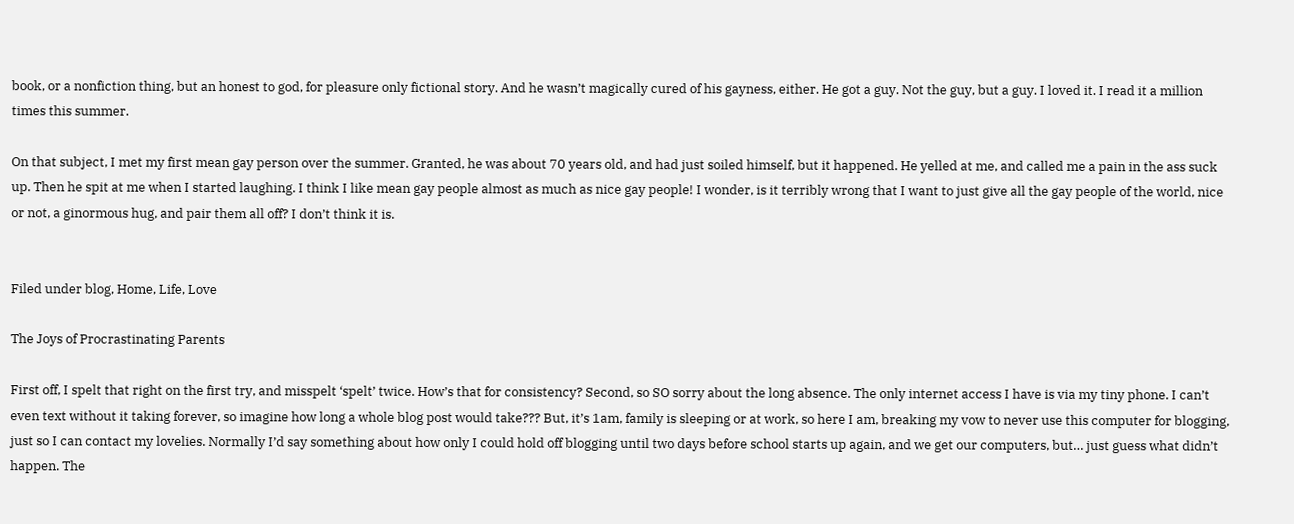book, or a nonfiction thing, but an honest to god, for pleasure only fictional story. And he wasn’t magically cured of his gayness, either. He got a guy. Not the guy, but a guy. I loved it. I read it a million times this summer.

On that subject, I met my first mean gay person over the summer. Granted, he was about 70 years old, and had just soiled himself, but it happened. He yelled at me, and called me a pain in the ass suck up. Then he spit at me when I started laughing. I think I like mean gay people almost as much as nice gay people! I wonder, is it terribly wrong that I want to just give all the gay people of the world, nice or not, a ginormous hug, and pair them all off? I don’t think it is.


Filed under blog, Home, Life, Love

The Joys of Procrastinating Parents

First off, I spelt that right on the first try, and misspelt ‘spelt’ twice. How’s that for consistency? Second, so SO sorry about the long absence. The only internet access I have is via my tiny phone. I can’t even text without it taking forever, so imagine how long a whole blog post would take??? But, it’s 1am, family is sleeping or at work, so here I am, breaking my vow to never use this computer for blogging, just so I can contact my lovelies. Normally I’d say something about how only I could hold off blogging until two days before school starts up again, and we get our computers, but… just guess what didn’t happen. The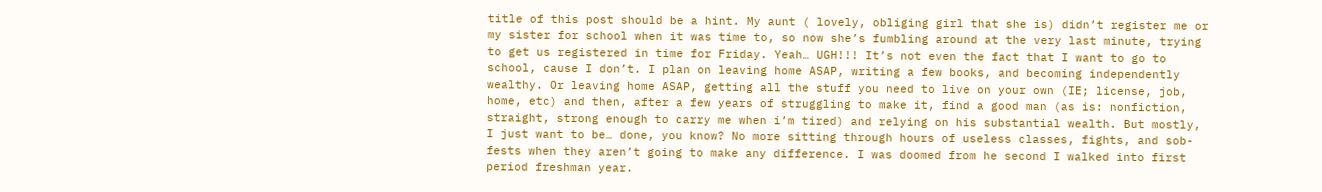title of this post should be a hint. My aunt ( lovely, obliging girl that she is) didn’t register me or my sister for school when it was time to, so now she’s fumbling around at the very last minute, trying to get us registered in time for Friday. Yeah… UGH!!! It’s not even the fact that I want to go to school, cause I don’t. I plan on leaving home ASAP, writing a few books, and becoming independently wealthy. Or leaving home ASAP, getting all the stuff you need to live on your own (IE; license, job, home, etc) and then, after a few years of struggling to make it, find a good man (as is: nonfiction, straight, strong enough to carry me when i’m tired) and relying on his substantial wealth. But mostly, I just want to be… done, you know? No more sitting through hours of useless classes, fights, and sob-fests when they aren’t going to make any difference. I was doomed from he second I walked into first period freshman year.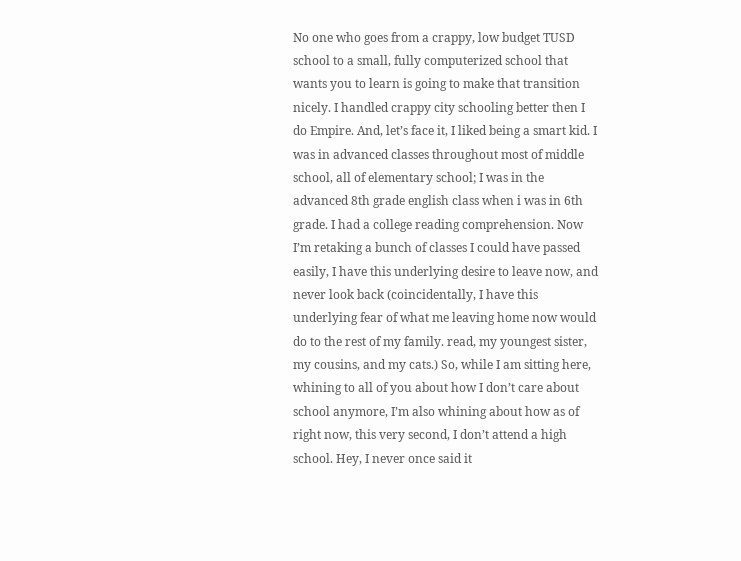No one who goes from a crappy, low budget TUSD school to a small, fully computerized school that wants you to learn is going to make that transition nicely. I handled crappy city schooling better then I do Empire. And, let’s face it, I liked being a smart kid. I was in advanced classes throughout most of middle school, all of elementary school; I was in the advanced 8th grade english class when i was in 6th grade. I had a college reading comprehension. Now I’m retaking a bunch of classes I could have passed easily, I have this underlying desire to leave now, and never look back (coincidentally, I have this underlying fear of what me leaving home now would do to the rest of my family. read, my youngest sister, my cousins, and my cats.) So, while I am sitting here, whining to all of you about how I don’t care about school anymore, I’m also whining about how as of right now, this very second, I don’t attend a high school. Hey, I never once said it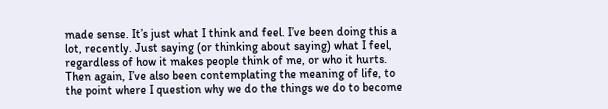made sense. It’s just what I think and feel. I’ve been doing this a lot, recently. Just saying (or thinking about saying) what I feel, regardless of how it makes people think of me, or who it hurts. Then again, I’ve also been contemplating the meaning of life, to the point where I question why we do the things we do to become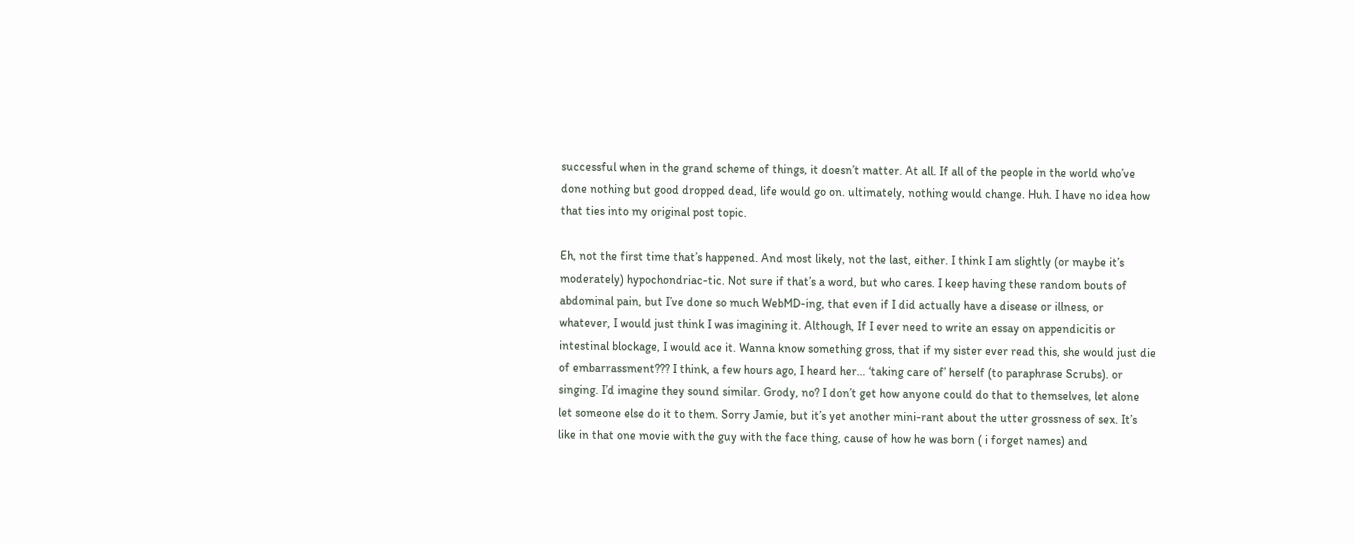successful when in the grand scheme of things, it doesn’t matter. At all. If all of the people in the world who’ve done nothing but good dropped dead, life would go on. ultimately, nothing would change. Huh. I have no idea how that ties into my original post topic.

Eh, not the first time that’s happened. And most likely, not the last, either. I think I am slightly (or maybe it’s moderately) hypochondriac-tic. Not sure if that’s a word, but who cares. I keep having these random bouts of abdominal pain, but I’ve done so much WebMD-ing, that even if I did actually have a disease or illness, or whatever, I would just think I was imagining it. Although, If I ever need to write an essay on appendicitis or intestinal blockage, I would ace it. Wanna know something gross, that if my sister ever read this, she would just die of embarrassment??? I think, a few hours ago, I heard her… ‘taking care of’ herself (to paraphrase Scrubs). or singing. I’d imagine they sound similar. Grody, no? I don’t get how anyone could do that to themselves, let alone let someone else do it to them. Sorry Jamie, but it’s yet another mini-rant about the utter grossness of sex. It’s like in that one movie with the guy with the face thing, cause of how he was born ( i forget names) and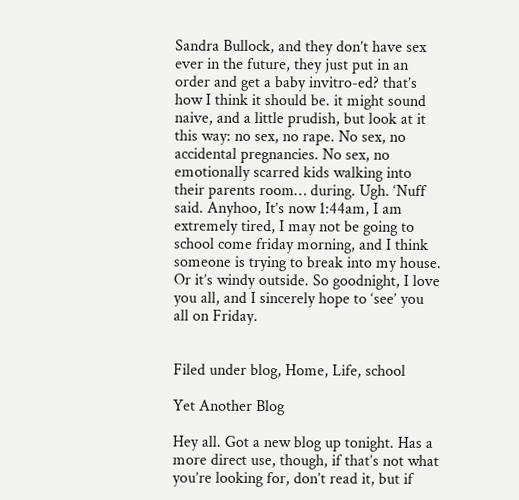Sandra Bullock, and they don’t have sex ever in the future, they just put in an order and get a baby invitro-ed? that’s how I think it should be. it might sound naive, and a little prudish, but look at it this way: no sex, no rape. No sex, no accidental pregnancies. No sex, no emotionally scarred kids walking into their parents room… during. Ugh. ‘Nuff said. Anyhoo, It’s now 1:44am, I am extremely tired, I may not be going to school come friday morning, and I think someone is trying to break into my house. Or it’s windy outside. So goodnight, I love you all, and I sincerely hope to ‘see’ you all on Friday.


Filed under blog, Home, Life, school

Yet Another Blog

Hey all. Got a new blog up tonight. Has a more direct use, though, if that’s not what you’re looking for, don’t read it, but if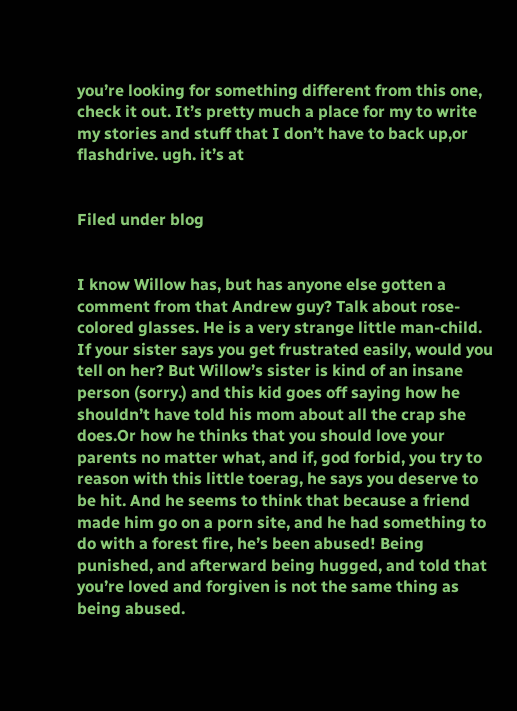you’re looking for something different from this one, check it out. It’s pretty much a place for my to write my stories and stuff that I don’t have to back up,or flashdrive. ugh. it’s at


Filed under blog


I know Willow has, but has anyone else gotten a comment from that Andrew guy? Talk about rose-colored glasses. He is a very strange little man-child. If your sister says you get frustrated easily, would you tell on her? But Willow’s sister is kind of an insane person (sorry.) and this kid goes off saying how he shouldn’t have told his mom about all the crap she does.Or how he thinks that you should love your parents no matter what, and if, god forbid, you try to reason with this little toerag, he says you deserve to be hit. And he seems to think that because a friend made him go on a porn site, and he had something to do with a forest fire, he’s been abused! Being punished, and afterward being hugged, and told that you’re loved and forgiven is not the same thing as being abused.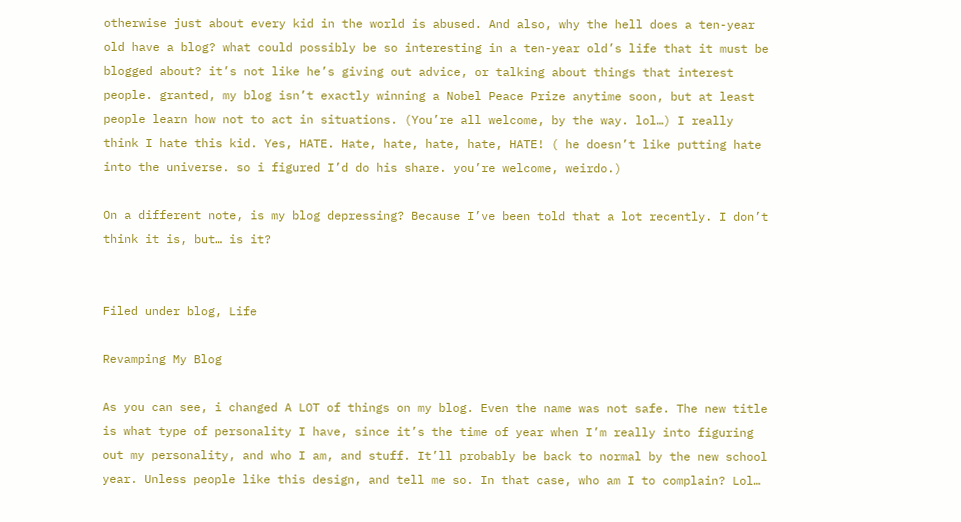otherwise just about every kid in the world is abused. And also, why the hell does a ten-year old have a blog? what could possibly be so interesting in a ten-year old’s life that it must be blogged about? it’s not like he’s giving out advice, or talking about things that interest people. granted, my blog isn’t exactly winning a Nobel Peace Prize anytime soon, but at least people learn how not to act in situations. (You’re all welcome, by the way. lol…) I really think I hate this kid. Yes, HATE. Hate, hate, hate, hate, HATE! ( he doesn’t like putting hate into the universe. so i figured I’d do his share. you’re welcome, weirdo.)

On a different note, is my blog depressing? Because I’ve been told that a lot recently. I don’t think it is, but… is it?


Filed under blog, Life

Revamping My Blog

As you can see, i changed A LOT of things on my blog. Even the name was not safe. The new title is what type of personality I have, since it’s the time of year when I’m really into figuring out my personality, and who I am, and stuff. It’ll probably be back to normal by the new school year. Unless people like this design, and tell me so. In that case, who am I to complain? Lol…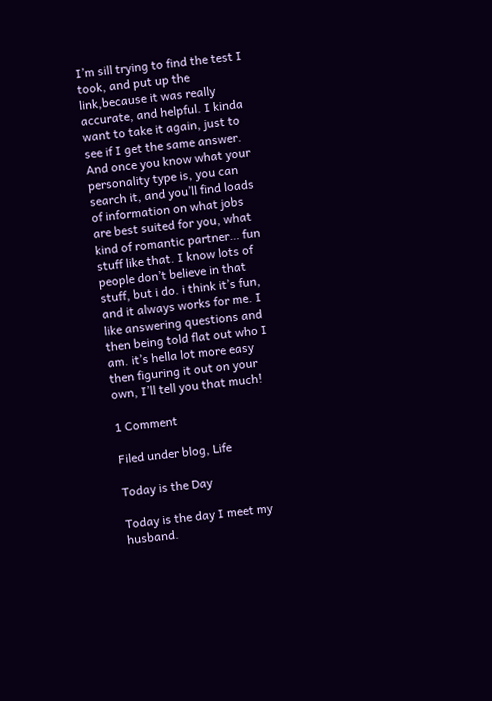I’m sill trying to find the test I took, and put up the link,because it was really accurate, and helpful. I kinda want to take it again, just to see if I get the same answer. And once you know what your personality type is, you can search it, and you’ll find loads of information on what jobs are best suited for you, what kind of romantic partner… fun stuff like that. I know lots of people don’t believe in that stuff, but i do. i think it’s fun, and it always works for me. I like answering questions and then being told flat out who I am. it’s hella lot more easy then figuring it out on your own, I’ll tell you that much!

1 Comment

Filed under blog, Life

Today is the Day

Today is the day I meet my husband.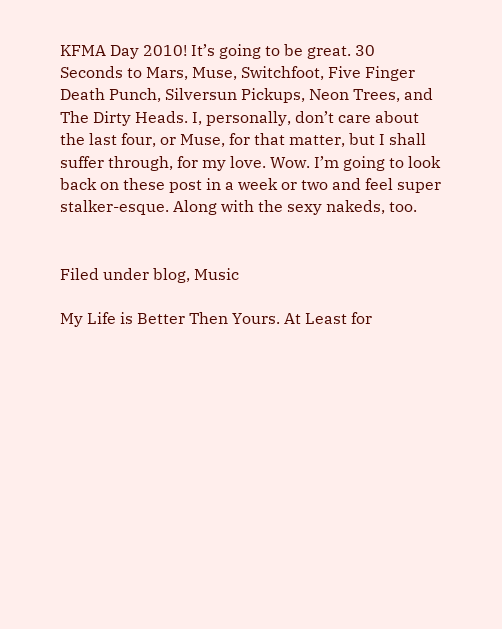KFMA Day 2010! It’s going to be great. 30 Seconds to Mars, Muse, Switchfoot, Five Finger Death Punch, Silversun Pickups, Neon Trees, and The Dirty Heads. I, personally, don’t care about the last four, or Muse, for that matter, but I shall suffer through, for my love. Wow. I’m going to look back on these post in a week or two and feel super stalker-esque. Along with the sexy nakeds, too.


Filed under blog, Music

My Life is Better Then Yours. At Least for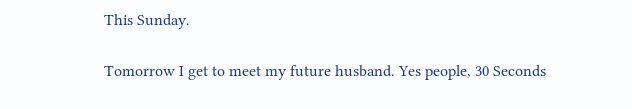This Sunday.

Tomorrow I get to meet my future husband. Yes people, 30 Seconds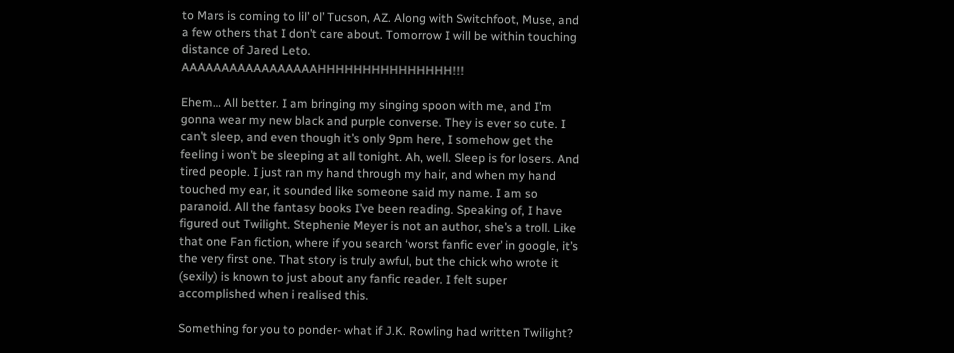to Mars is coming to lil’ ol’ Tucson, AZ. Along with Switchfoot, Muse, and a few others that I don’t care about. Tomorrow I will be within touching distance of Jared Leto. AAAAAAAAAAAAAAAAAHHHHHHHHHHHHHHH!!!

Ehem… All better. I am bringing my singing spoon with me, and I’m gonna wear my new black and purple converse. They is ever so cute. I can’t sleep, and even though it’s only 9pm here, I somehow get the feeling i won’t be sleeping at all tonight. Ah, well. Sleep is for losers. And tired people. I just ran my hand through my hair, and when my hand touched my ear, it sounded like someone said my name. I am so paranoid. All the fantasy books I’ve been reading. Speaking of, I have figured out Twilight. Stephenie Meyer is not an author, she’s a troll. Like that one Fan fiction, where if you search ‘worst fanfic ever’ in google, it’s the very first one. That story is truly awful, but the chick who wrote it (sexily) is known to just about any fanfic reader. I felt super accomplished when i realised this.

Something for you to ponder- what if J.K. Rowling had written Twilight?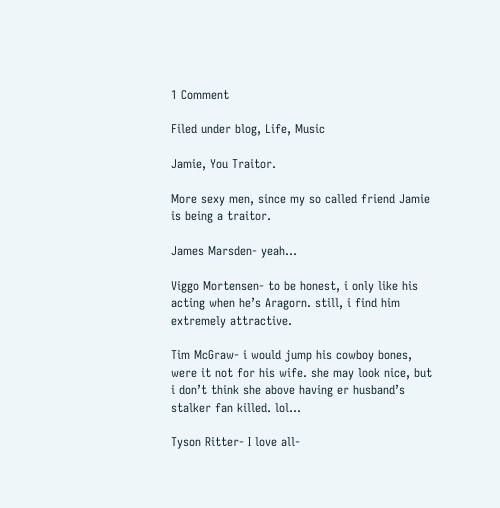1 Comment

Filed under blog, Life, Music

Jamie, You Traitor.

More sexy men, since my so called friend Jamie is being a traitor.

James Marsden- yeah…

Viggo Mortensen- to be honest, i only like his acting when he’s Aragorn. still, i find him extremely attractive.

Tim McGraw- i would jump his cowboy bones, were it not for his wife. she may look nice, but i don’t think she above having er husband’s stalker fan killed. lol…

Tyson Ritter- I love all-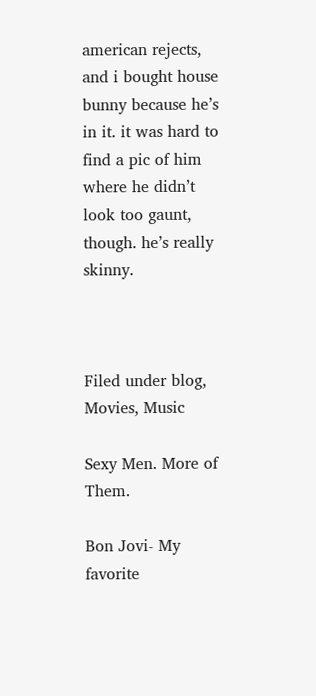american rejects, and i bought house bunny because he’s in it. it was hard to find a pic of him where he didn’t look too gaunt, though. he’s really skinny.



Filed under blog, Movies, Music

Sexy Men. More of Them.

Bon Jovi- My favorite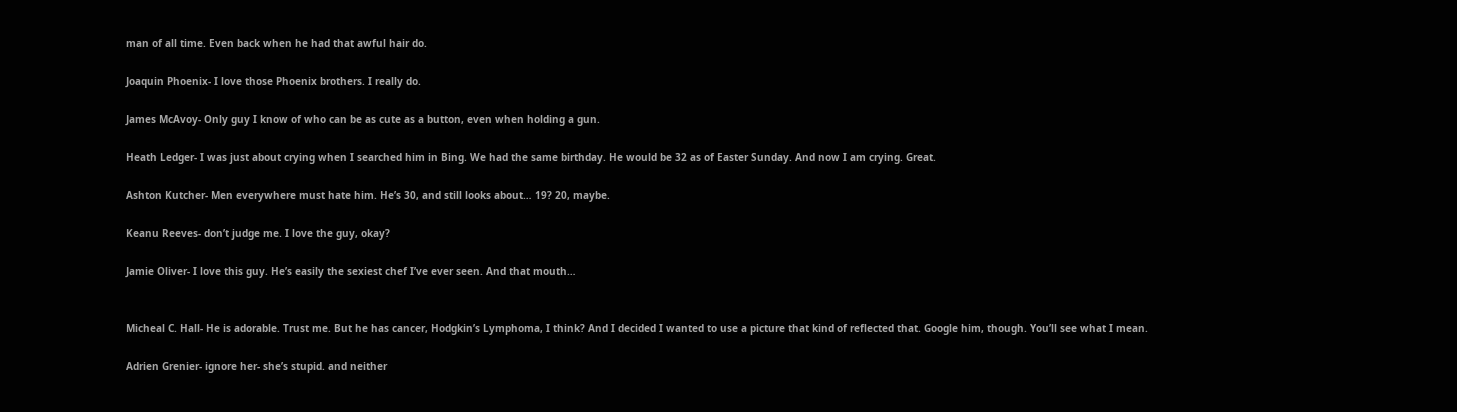man of all time. Even back when he had that awful hair do.

Joaquin Phoenix- I love those Phoenix brothers. I really do.

James McAvoy- Only guy I know of who can be as cute as a button, even when holding a gun.

Heath Ledger- I was just about crying when I searched him in Bing. We had the same birthday. He would be 32 as of Easter Sunday. And now I am crying. Great.

Ashton Kutcher- Men everywhere must hate him. He’s 30, and still looks about… 19? 20, maybe.

Keanu Reeves- don’t judge me. I love the guy, okay?

Jamie Oliver- I love this guy. He’s easily the sexiest chef I’ve ever seen. And that mouth…


Micheal C. Hall- He is adorable. Trust me. But he has cancer, Hodgkin’s Lymphoma, I think? And I decided I wanted to use a picture that kind of reflected that. Google him, though. You’ll see what I mean.

Adrien Grenier- ignore her- she’s stupid. and neither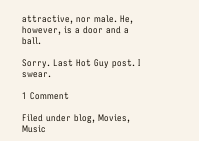attractive, nor male. He, however, is a door and a ball.

Sorry. Last Hot Guy post. I swear.

1 Comment

Filed under blog, Movies, Music